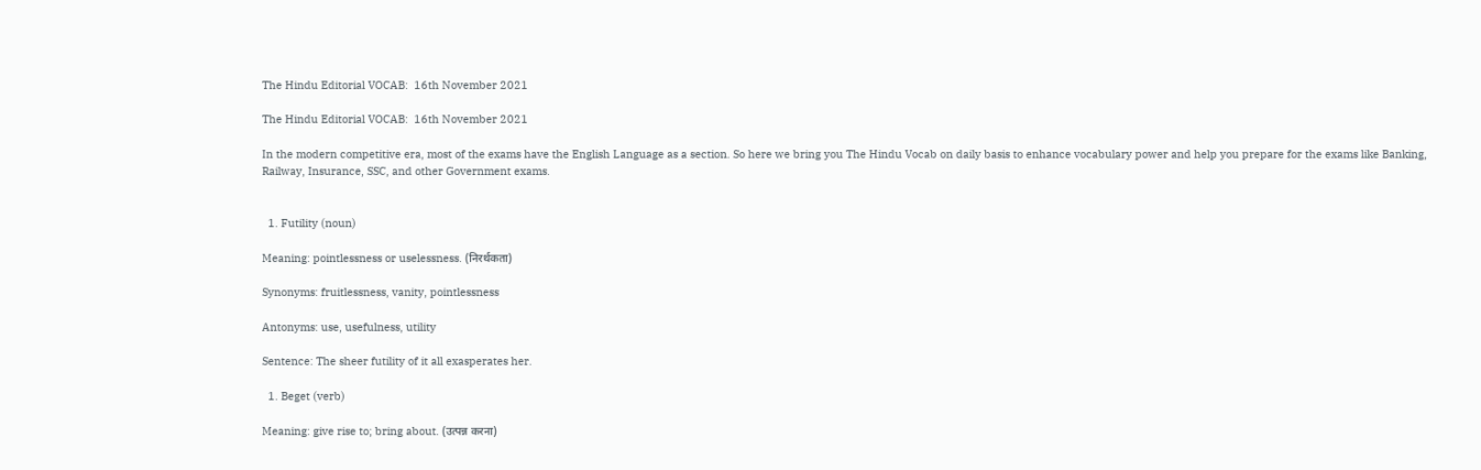The Hindu Editorial VOCAB:  16th November 2021

The Hindu Editorial VOCAB:  16th November 2021

In the modern competitive era, most of the exams have the English Language as a section. So here we bring you The Hindu Vocab on daily basis to enhance vocabulary power and help you prepare for the exams like Banking, Railway, Insurance, SSC, and other Government exams.


  1. Futility (noun)

Meaning: pointlessness or uselessness. (निरर्थकता)

Synonyms: fruitlessness, vanity, pointlessness

Antonyms: use, usefulness, utility

Sentence: The sheer futility of it all exasperates her.

  1. Beget (verb)

Meaning: give rise to; bring about. (उत्पन्न करना)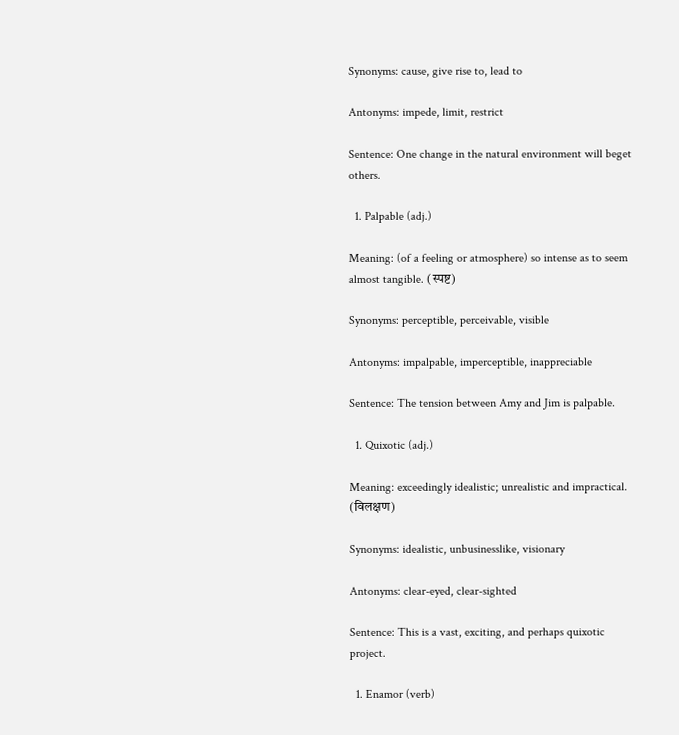Synonyms: cause, give rise to, lead to

Antonyms: impede, limit, restrict

Sentence: One change in the natural environment will beget others.

  1. Palpable (adj.)

Meaning: (of a feeling or atmosphere) so intense as to seem almost tangible. (स्पष्ट)

Synonyms: perceptible, perceivable, visible

Antonyms: impalpable, imperceptible, inappreciable

Sentence: The tension between Amy and Jim is palpable.

  1. Quixotic (adj.)

Meaning: exceedingly idealistic; unrealistic and impractical. (विलक्षण)

Synonyms: idealistic, unbusinesslike, visionary

Antonyms: clear-eyed, clear-sighted

Sentence: This is a vast, exciting, and perhaps quixotic project.

  1. Enamor (verb)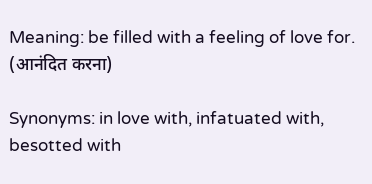Meaning: be filled with a feeling of love for. (आनंदित करना)

Synonyms: in love with, infatuated with, besotted with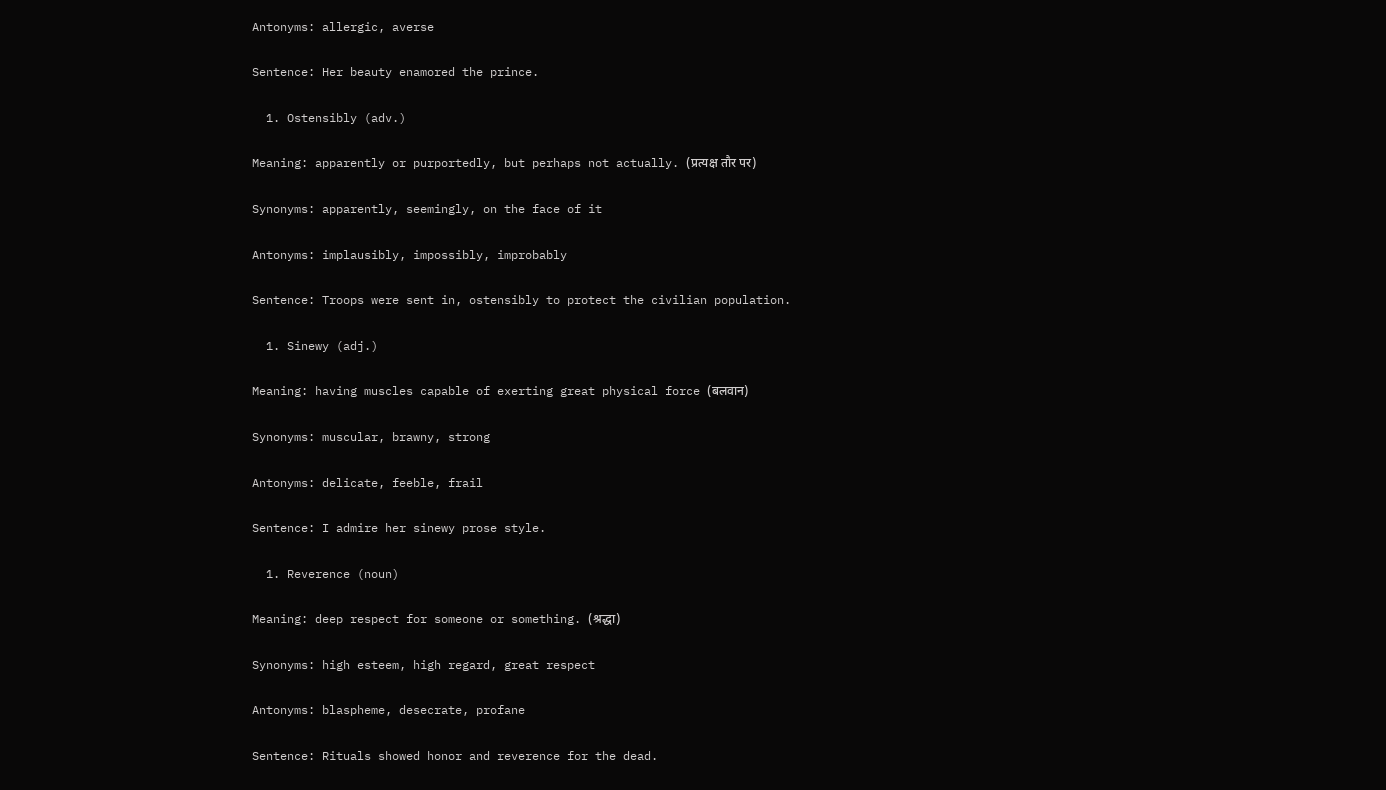Antonyms: allergic, averse

Sentence: Her beauty enamored the prince.

  1. Ostensibly (adv.)

Meaning: apparently or purportedly, but perhaps not actually. (प्रत्यक्ष तौर पर)

Synonyms: apparently, seemingly, on the face of it

Antonyms: implausibly, impossibly, improbably

Sentence: Troops were sent in, ostensibly to protect the civilian population.

  1. Sinewy (adj.)

Meaning: having muscles capable of exerting great physical force (बलवान)

Synonyms: muscular, brawny, strong

Antonyms: delicate, feeble, frail

Sentence: I admire her sinewy prose style.

  1. Reverence (noun)

Meaning: deep respect for someone or something. (श्रद्धा)

Synonyms: high esteem, high regard, great respect

Antonyms: blaspheme, desecrate, profane

Sentence: Rituals showed honor and reverence for the dead.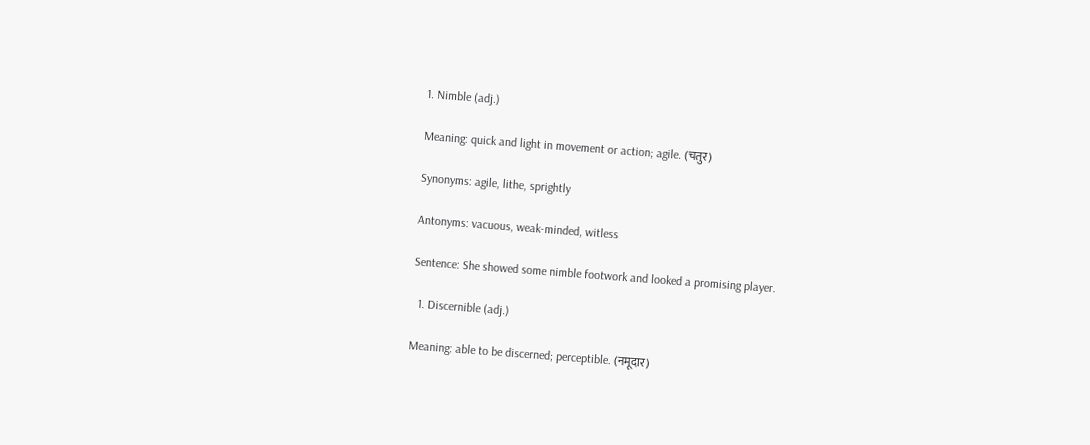1. Nimble (adj.)

Meaning: quick and light in movement or action; agile. (चतुर)

Synonyms: agile, lithe, sprightly

Antonyms: vacuous, weak-minded, witless

Sentence: She showed some nimble footwork and looked a promising player.

  1. Discernible (adj.)

Meaning: able to be discerned; perceptible. (नमूदार)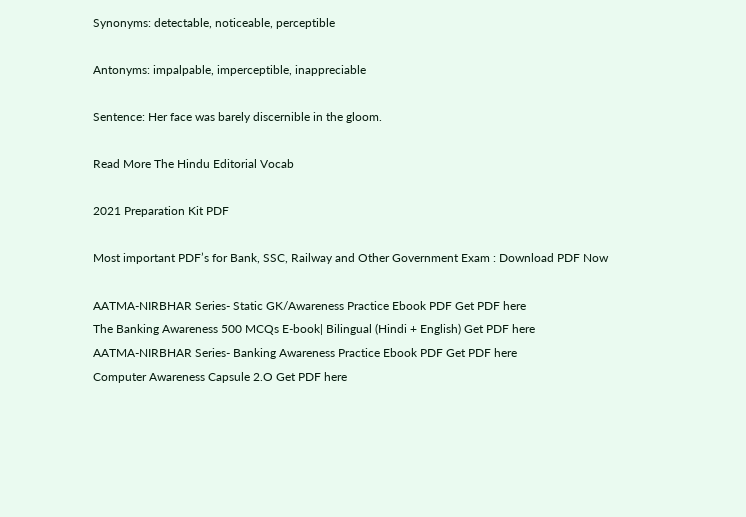Synonyms: detectable, noticeable, perceptible

Antonyms: impalpable, imperceptible, inappreciable

Sentence: Her face was barely discernible in the gloom.

Read More The Hindu Editorial Vocab

2021 Preparation Kit PDF

Most important PDF’s for Bank, SSC, Railway and Other Government Exam : Download PDF Now

AATMA-NIRBHAR Series- Static GK/Awareness Practice Ebook PDF Get PDF here
The Banking Awareness 500 MCQs E-book| Bilingual (Hindi + English) Get PDF here
AATMA-NIRBHAR Series- Banking Awareness Practice Ebook PDF Get PDF here
Computer Awareness Capsule 2.O Get PDF here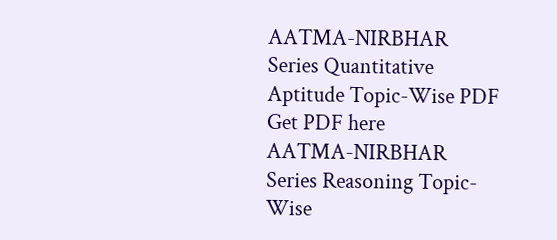AATMA-NIRBHAR Series Quantitative Aptitude Topic-Wise PDF Get PDF here
AATMA-NIRBHAR Series Reasoning Topic-Wise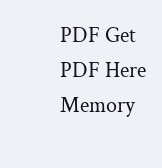PDF Get PDF Here
Memory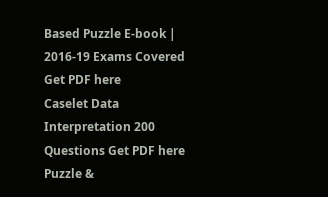Based Puzzle E-book | 2016-19 Exams Covered Get PDF here
Caselet Data Interpretation 200 Questions Get PDF here
Puzzle &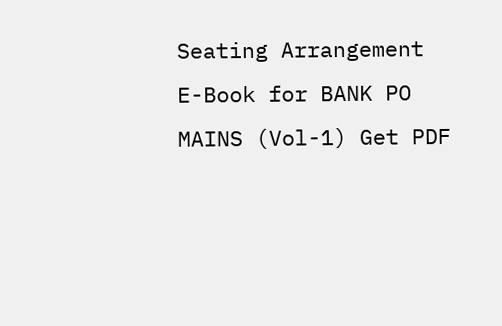Seating Arrangement E-Book for BANK PO MAINS (Vol-1) Get PDF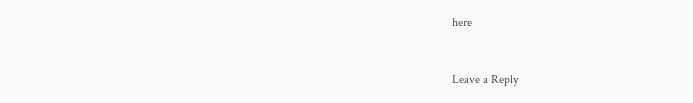here



Leave a Reply